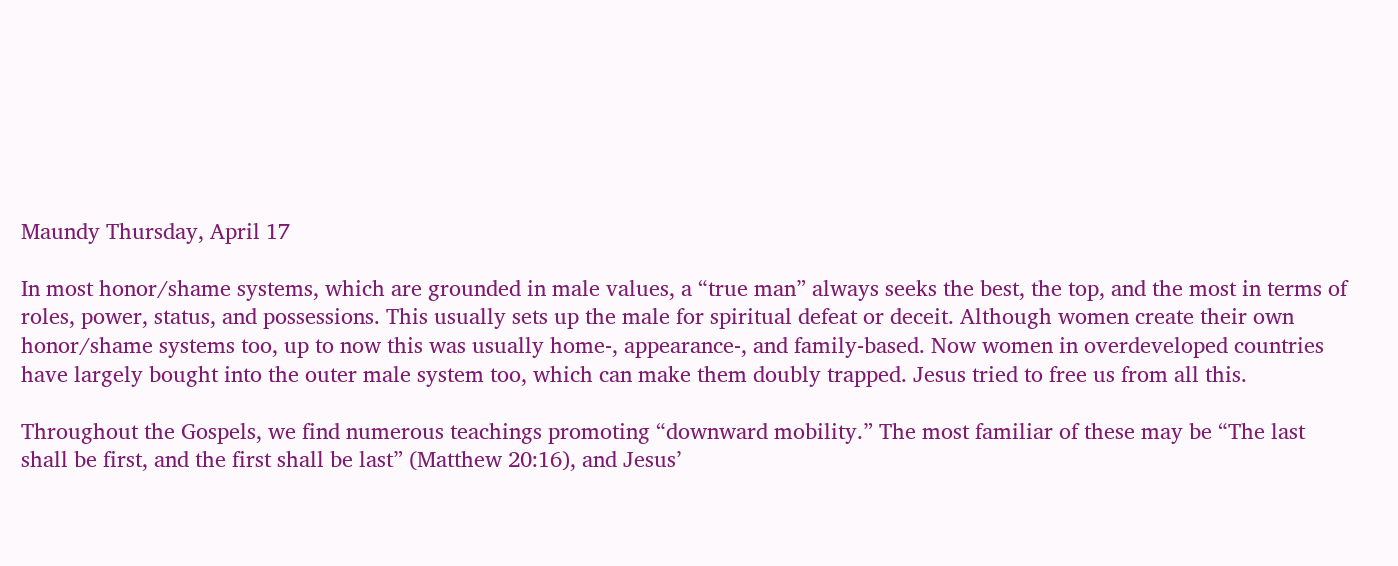Maundy Thursday, April 17

In most honor/shame systems, which are grounded in male values, a “true man” always seeks the best, the top, and the most in terms of roles, power, status, and possessions. This usually sets up the male for spiritual defeat or deceit. Although women create their own honor/shame systems too, up to now this was usually home-, appearance-, and family-based. Now women in overdeveloped countries have largely bought into the outer male system too, which can make them doubly trapped. Jesus tried to free us from all this.

Throughout the Gospels, we find numerous teachings promoting “downward mobility.” The most familiar of these may be “The last shall be first, and the first shall be last” (Matthew 20:16), and Jesus’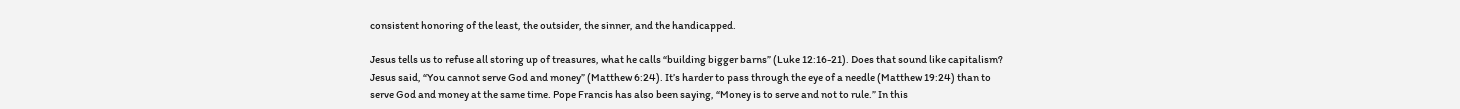consistent honoring of the least, the outsider, the sinner, and the handicapped.

Jesus tells us to refuse all storing up of treasures, what he calls “building bigger barns” (Luke 12:16-21). Does that sound like capitalism? Jesus said, “You cannot serve God and money” (Matthew 6:24). It’s harder to pass through the eye of a needle (Matthew 19:24) than to serve God and money at the same time. Pope Francis has also been saying, “Money is to serve and not to rule.” In this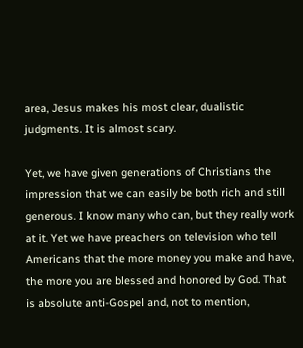area, Jesus makes his most clear, dualistic judgments. It is almost scary.

Yet, we have given generations of Christians the impression that we can easily be both rich and still generous. I know many who can, but they really work at it. Yet we have preachers on television who tell Americans that the more money you make and have, the more you are blessed and honored by God. That is absolute anti-Gospel and, not to mention,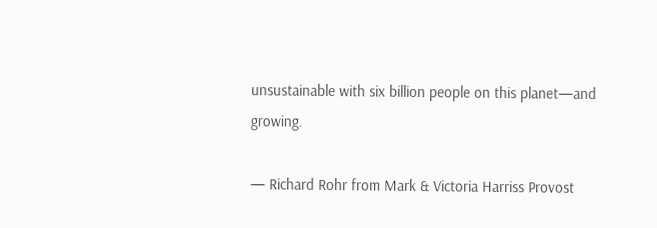unsustainable with six billion people on this planet—and growing.

— Richard Rohr from Mark & Victoria Harriss Provost